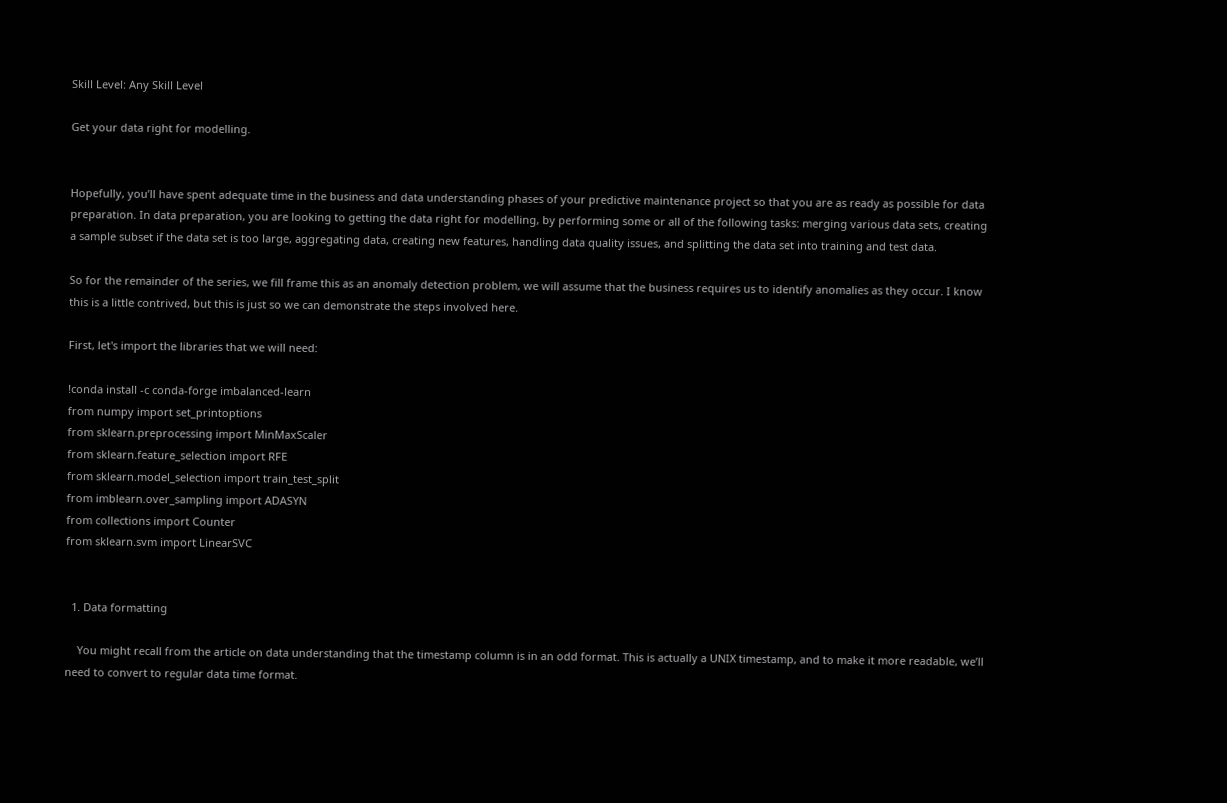Skill Level: Any Skill Level

Get your data right for modelling.


Hopefully, you’ll have spent adequate time in the business and data understanding phases of your predictive maintenance project so that you are as ready as possible for data preparation. In data preparation, you are looking to getting the data right for modelling, by performing some or all of the following tasks: merging various data sets, creating a sample subset if the data set is too large, aggregating data, creating new features, handling data quality issues, and splitting the data set into training and test data.

So for the remainder of the series, we fill frame this as an anomaly detection problem, we will assume that the business requires us to identify anomalies as they occur. I know this is a little contrived, but this is just so we can demonstrate the steps involved here.

First, let's import the libraries that we will need:

!conda install -c conda-forge imbalanced-learn
from numpy import set_printoptions
from sklearn.preprocessing import MinMaxScaler
from sklearn.feature_selection import RFE
from sklearn.model_selection import train_test_split
from imblearn.over_sampling import ADASYN
from collections import Counter
from sklearn.svm import LinearSVC


  1. Data formatting

    You might recall from the article on data understanding that the timestamp column is in an odd format. This is actually a UNIX timestamp, and to make it more readable, we’ll need to convert to regular data time format.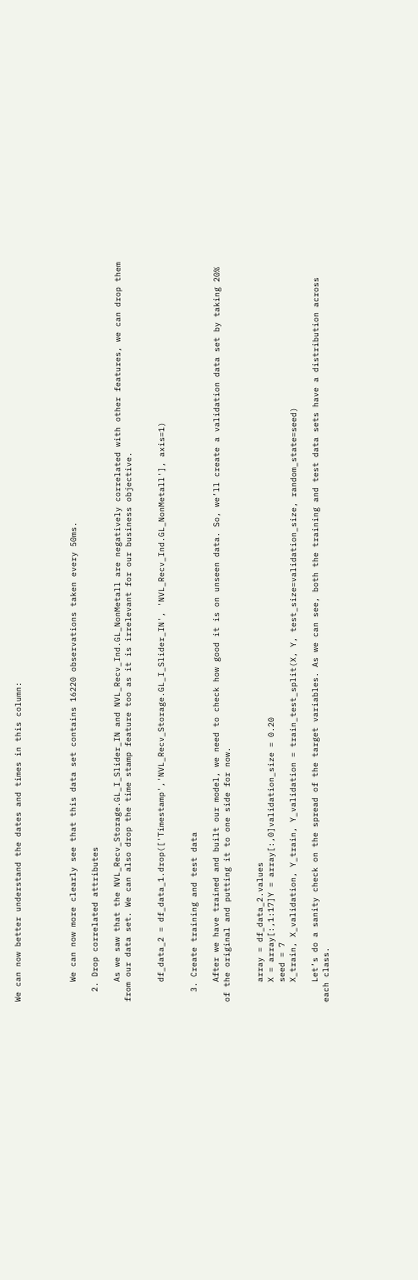We can now better understand the dates and times in this column:




    We can now more clearly see that this data set contains 16220 observations taken every 50ms.

  2. Drop correlated attributes

    As we saw that the NVL_Recv_Storage.GL_I_Slider_IN and NVL_Recv_Ind.GL_NonMetall are negatively correlated with other features, we can drop them from our data set. We can also drop the time stamp feature too as it is irrelevant for our business objective.


    df_data_2 = df_data_1.drop(['Timestamp','NVL_Recv_Storage.GL_I_Slider_IN', 'NVL_Recv_Ind.GL_NonMetall'], axis=1)


  3. Create training and test data

    After we have trained and built our model, we need to check how good it is on unseen data. So, we’ll create a validation data set by taking 20% of the original and putting it to one side for now.


    array = df_data_2.values
    X = array[:,1:17]Y = array[:,0]validation_size = 0.20
    seed = 7
    X_train, X_validation, Y_train, Y_validation = train_test_split(X, Y, test_size=validation_size, random_state=seed)

    Let’s do a sanity check on the spread of the target variables. As we can see, both the training and test data sets have a distribution across each class.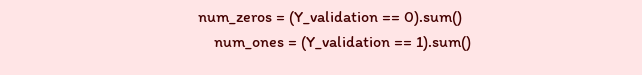num_zeros = (Y_validation == 0).sum()
    num_ones = (Y_validation == 1).sum()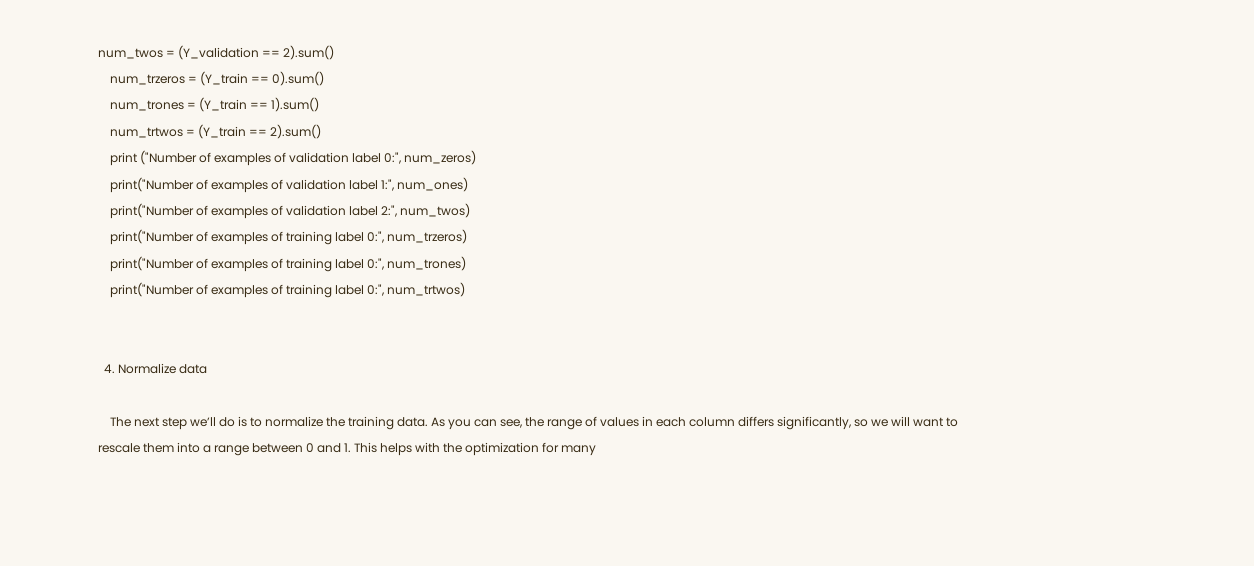num_twos = (Y_validation == 2).sum()
    num_trzeros = (Y_train == 0).sum()
    num_trones = (Y_train == 1).sum()
    num_trtwos = (Y_train == 2).sum()
    print ("Number of examples of validation label 0:", num_zeros)
    print("Number of examples of validation label 1:", num_ones)
    print("Number of examples of validation label 2:", num_twos)
    print("Number of examples of training label 0:", num_trzeros)
    print("Number of examples of training label 0:", num_trones)
    print("Number of examples of training label 0:", num_trtwos)


  4. Normalize data

    The next step we’ll do is to normalize the training data. As you can see, the range of values in each column differs significantly, so we will want to rescale them into a range between 0 and 1. This helps with the optimization for many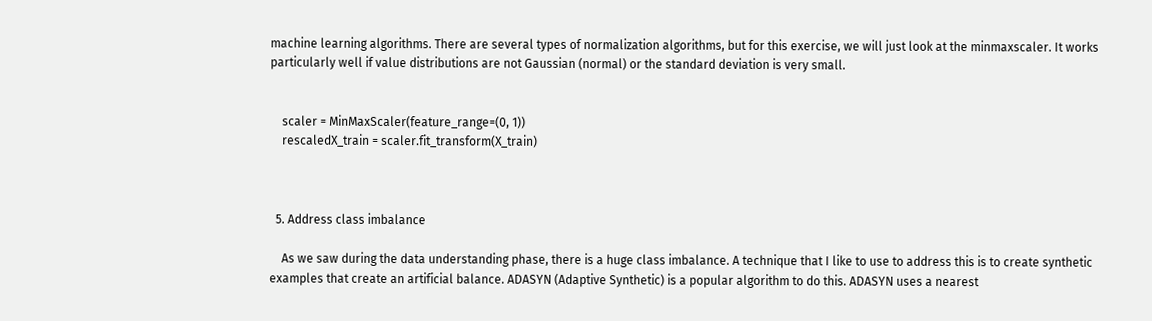machine learning algorithms. There are several types of normalization algorithms, but for this exercise, we will just look at the minmaxscaler. It works particularly well if value distributions are not Gaussian (normal) or the standard deviation is very small.


    scaler = MinMaxScaler(feature_range=(0, 1))
    rescaledX_train = scaler.fit_transform(X_train)



  5. Address class imbalance

    As we saw during the data understanding phase, there is a huge class imbalance. A technique that I like to use to address this is to create synthetic examples that create an artificial balance. ADASYN (Adaptive Synthetic) is a popular algorithm to do this. ADASYN uses a nearest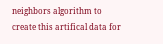neighbors algorithm to create this artifical data for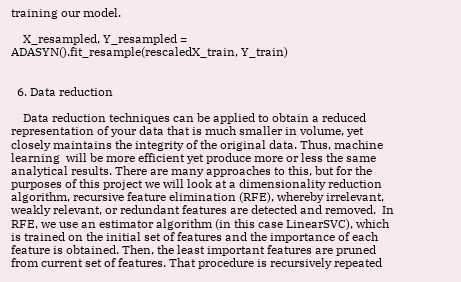training our model.

    X_resampled, Y_resampled = ADASYN().fit_resample(rescaledX_train, Y_train)


  6. Data reduction

    Data reduction techniques can be applied to obtain a reduced representation of your data that is much smaller in volume, yet closely maintains the integrity of the original data. Thus, machine learning  will be more efficient yet produce more or less the same analytical results. There are many approaches to this, but for the purposes of this project we will look at a dimensionality reduction algorithm, recursive feature elimination (RFE), whereby irrelevant, weakly relevant, or redundant features are detected and removed.  In RFE, we use an estimator algorithm (in this case LinearSVC), which is trained on the initial set of features and the importance of each feature is obtained. Then, the least important features are pruned from current set of features. That procedure is recursively repeated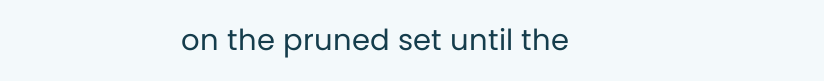on the pruned set until the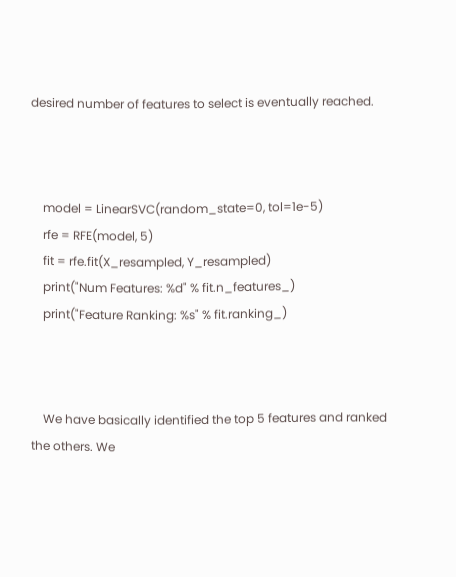desired number of features to select is eventually reached.



    model = LinearSVC(random_state=0, tol=1e-5)
    rfe = RFE(model, 5)
    fit = rfe.fit(X_resampled, Y_resampled)
    print("Num Features: %d" % fit.n_features_)
    print("Feature Ranking: %s" % fit.ranking_)



    We have basically identified the top 5 features and ranked the others. We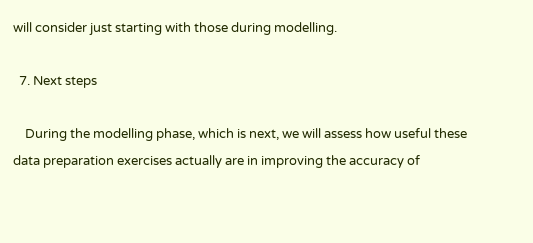will consider just starting with those during modelling.

  7. Next steps

    During the modelling phase, which is next, we will assess how useful these data preparation exercises actually are in improving the accuracy of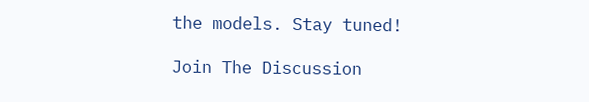the models. Stay tuned!

Join The Discussion